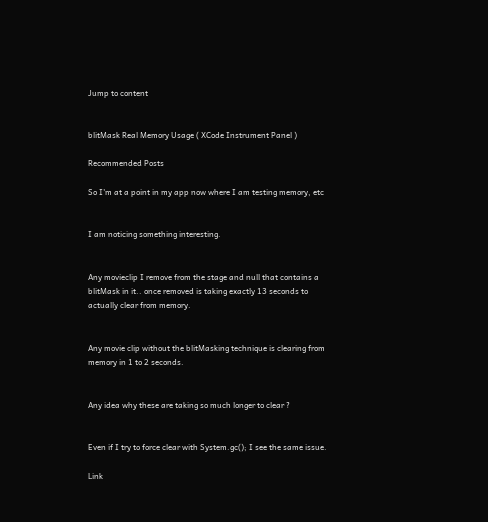Jump to content


blitMask Real Memory Usage ( XCode Instrument Panel )

Recommended Posts

So I'm at a point in my app now where I am testing memory, etc


I am noticing something interesting.


Any movieclip I remove from the stage and null that contains a blitMask in it.. once removed is taking exactly 13 seconds to actually clear from memory.


Any movie clip without the blitMasking technique is clearing from memory in 1 to 2 seconds.


Any idea why these are taking so much longer to clear ?


Even if I try to force clear with System.gc(); I see the same issue.

Link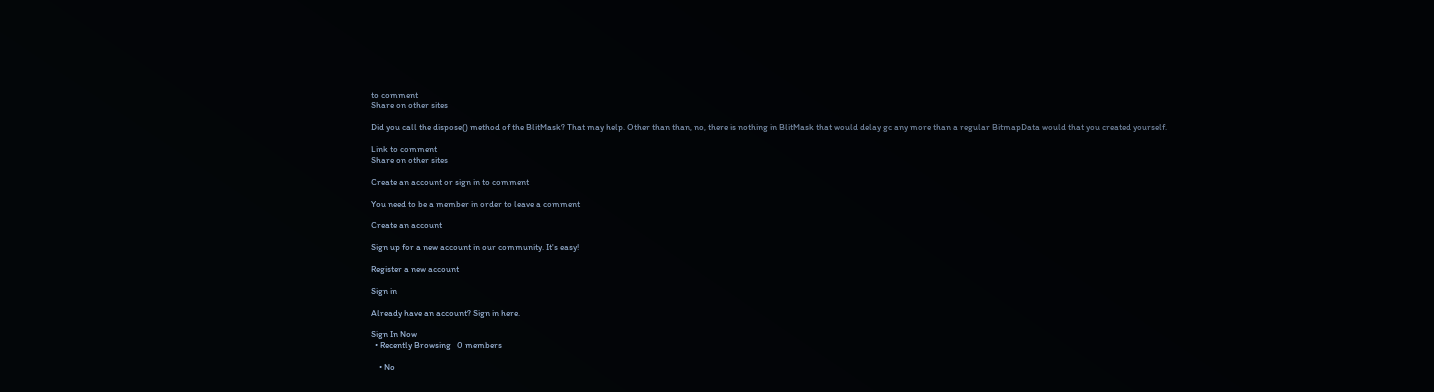to comment
Share on other sites

Did you call the dispose() method of the BlitMask? That may help. Other than than, no, there is nothing in BlitMask that would delay gc any more than a regular BitmapData would that you created yourself.

Link to comment
Share on other sites

Create an account or sign in to comment

You need to be a member in order to leave a comment

Create an account

Sign up for a new account in our community. It's easy!

Register a new account

Sign in

Already have an account? Sign in here.

Sign In Now
  • Recently Browsing   0 members

    • No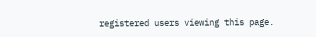registered users viewing this page.